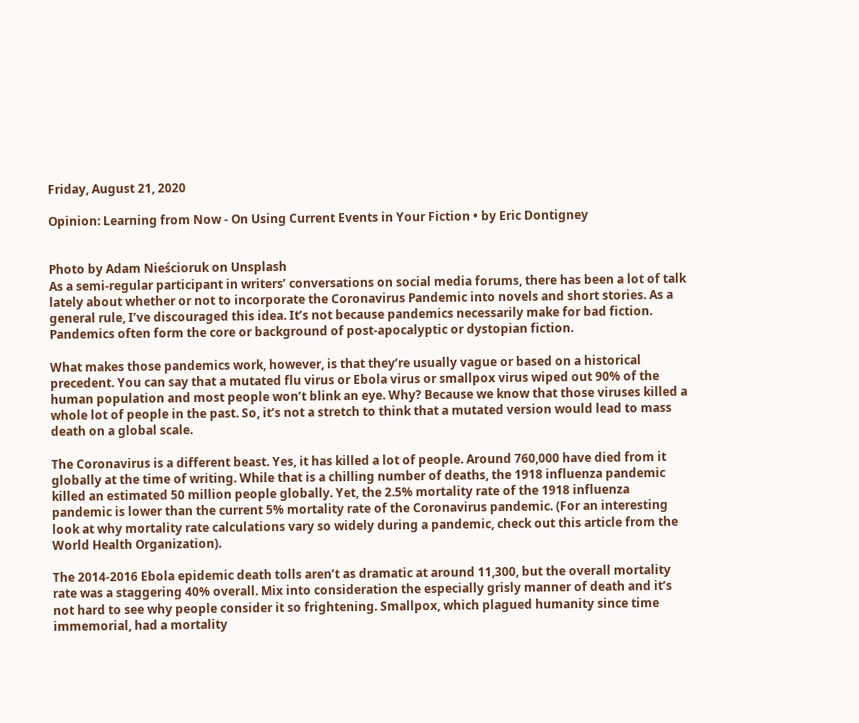Friday, August 21, 2020

Opinion: Learning from Now - On Using Current Events in Your Fiction • by Eric Dontigney


Photo by Adam Nieścioruk on Unsplash
As a semi-regular participant in writers’ conversations on social media forums, there has been a lot of talk lately about whether or not to incorporate the Coronavirus Pandemic into novels and short stories. As a general rule, I’ve discouraged this idea. It’s not because pandemics necessarily make for bad fiction. Pandemics often form the core or background of post-apocalyptic or dystopian fiction.

What makes those pandemics work, however, is that they’re usually vague or based on a historical precedent. You can say that a mutated flu virus or Ebola virus or smallpox virus wiped out 90% of the human population and most people won’t blink an eye. Why? Because we know that those viruses killed a whole lot of people in the past. So, it’s not a stretch to think that a mutated version would lead to mass death on a global scale.

The Coronavirus is a different beast. Yes, it has killed a lot of people. Around 760,000 have died from it globally at the time of writing. While that is a chilling number of deaths, the 1918 influenza pandemic killed an estimated 50 million people globally. Yet, the 2.5% mortality rate of the 1918 influenza pandemic is lower than the current 5% mortality rate of the Coronavirus pandemic. (For an interesting look at why mortality rate calculations vary so widely during a pandemic, check out this article from the World Health Organization).

The 2014-2016 Ebola epidemic death tolls aren’t as dramatic at around 11,300, but the overall mortality rate was a staggering 40% overall. Mix into consideration the especially grisly manner of death and it’s not hard to see why people consider it so frightening. Smallpox, which plagued humanity since time immemorial, had a mortality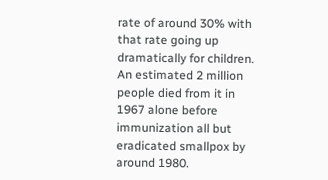rate of around 30% with that rate going up dramatically for children. An estimated 2 million people died from it in 1967 alone before immunization all but eradicated smallpox by around 1980.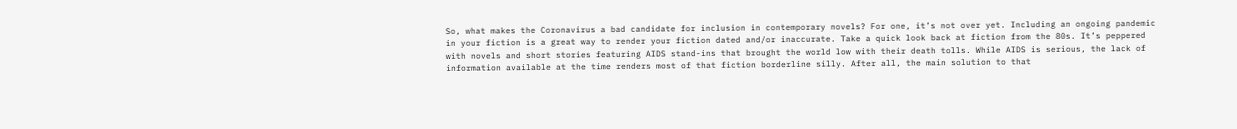So, what makes the Coronavirus a bad candidate for inclusion in contemporary novels? For one, it’s not over yet. Including an ongoing pandemic in your fiction is a great way to render your fiction dated and/or inaccurate. Take a quick look back at fiction from the 80s. It’s peppered with novels and short stories featuring AIDS stand-ins that brought the world low with their death tolls. While AIDS is serious, the lack of information available at the time renders most of that fiction borderline silly. After all, the main solution to that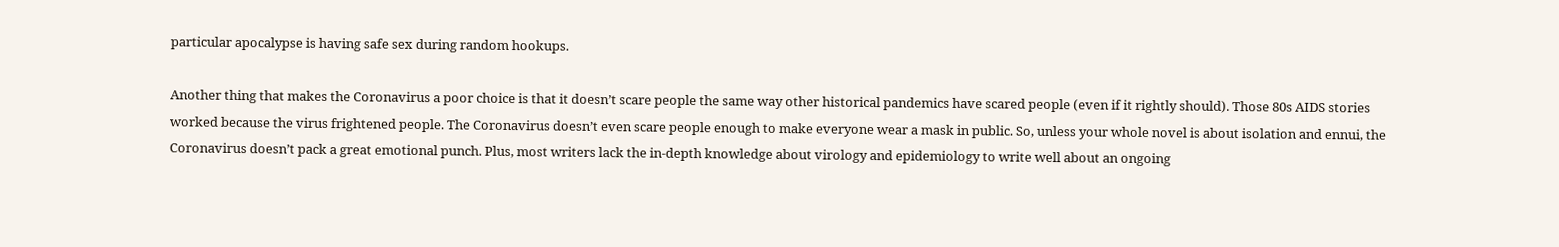particular apocalypse is having safe sex during random hookups.

Another thing that makes the Coronavirus a poor choice is that it doesn’t scare people the same way other historical pandemics have scared people (even if it rightly should). Those 80s AIDS stories worked because the virus frightened people. The Coronavirus doesn’t even scare people enough to make everyone wear a mask in public. So, unless your whole novel is about isolation and ennui, the Coronavirus doesn’t pack a great emotional punch. Plus, most writers lack the in-depth knowledge about virology and epidemiology to write well about an ongoing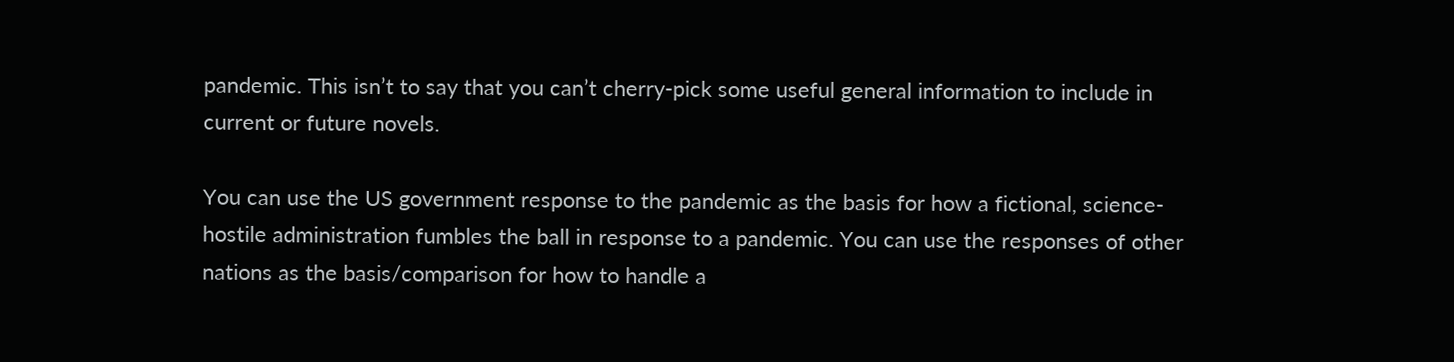pandemic. This isn’t to say that you can’t cherry-pick some useful general information to include in current or future novels.

You can use the US government response to the pandemic as the basis for how a fictional, science-hostile administration fumbles the ball in response to a pandemic. You can use the responses of other nations as the basis/comparison for how to handle a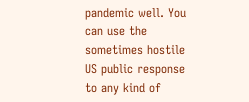pandemic well. You can use the sometimes hostile US public response to any kind of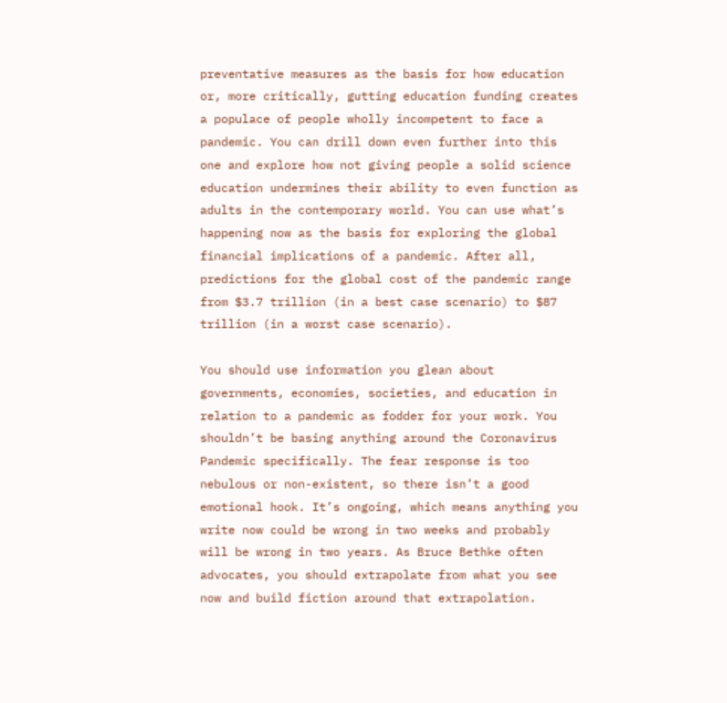preventative measures as the basis for how education or, more critically, gutting education funding creates a populace of people wholly incompetent to face a pandemic. You can drill down even further into this one and explore how not giving people a solid science education undermines their ability to even function as adults in the contemporary world. You can use what’s happening now as the basis for exploring the global financial implications of a pandemic. After all, predictions for the global cost of the pandemic range from $3.7 trillion (in a best case scenario) to $87 trillion (in a worst case scenario).

You should use information you glean about governments, economies, societies, and education in relation to a pandemic as fodder for your work. You shouldn’t be basing anything around the Coronavirus Pandemic specifically. The fear response is too nebulous or non-existent, so there isn’t a good emotional hook. It’s ongoing, which means anything you write now could be wrong in two weeks and probably will be wrong in two years. As Bruce Bethke often advocates, you should extrapolate from what you see now and build fiction around that extrapolation.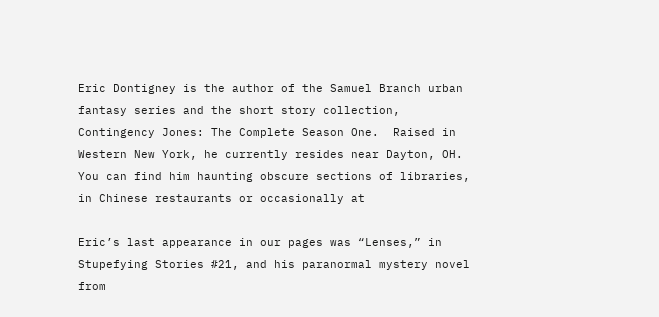Eric Dontigney is the author of the Samuel Branch urban fantasy series and the short story collection, Contingency Jones: The Complete Season One.  Raised in Western New York, he currently resides near Dayton, OH. You can find him haunting obscure sections of libraries, in Chinese restaurants or occasionally at

Eric’s last appearance in our pages was “Lenses,” in Stupefying Stories #21, and his paranormal mystery novel from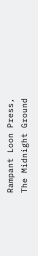Rampant Loon Press, The Midnight Ground